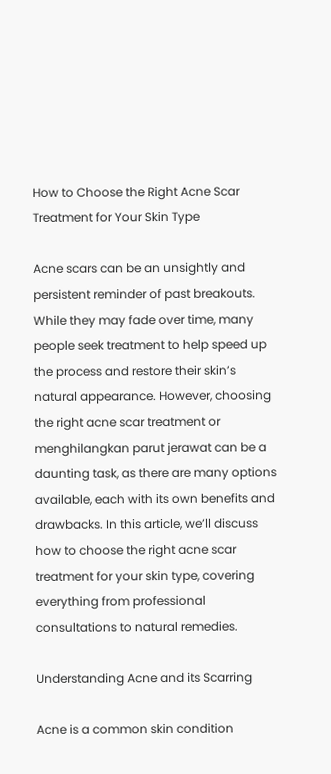How to Choose the Right Acne Scar Treatment for Your Skin Type

Acne scars can be an unsightly and persistent reminder of past breakouts. While they may fade over time, many people seek treatment to help speed up the process and restore their skin’s natural appearance. However, choosing the right acne scar treatment or menghilangkan parut jerawat can be a daunting task, as there are many options available, each with its own benefits and drawbacks. In this article, we’ll discuss how to choose the right acne scar treatment for your skin type, covering everything from professional consultations to natural remedies.

Understanding Acne and its Scarring

Acne is a common skin condition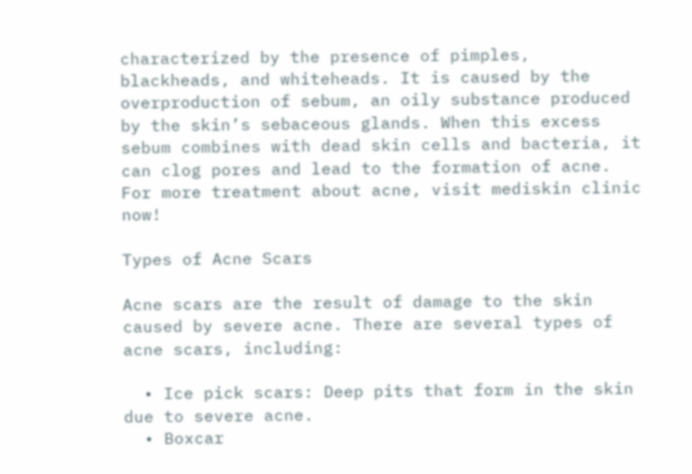characterized by the presence of pimples, blackheads, and whiteheads. It is caused by the overproduction of sebum, an oily substance produced by the skin’s sebaceous glands. When this excess sebum combines with dead skin cells and bacteria, it can clog pores and lead to the formation of acne. For more treatment about acne, visit mediskin clinic now!

Types of Acne Scars

Acne scars are the result of damage to the skin caused by severe acne. There are several types of acne scars, including:

  • Ice pick scars: Deep pits that form in the skin due to severe acne.
  • Boxcar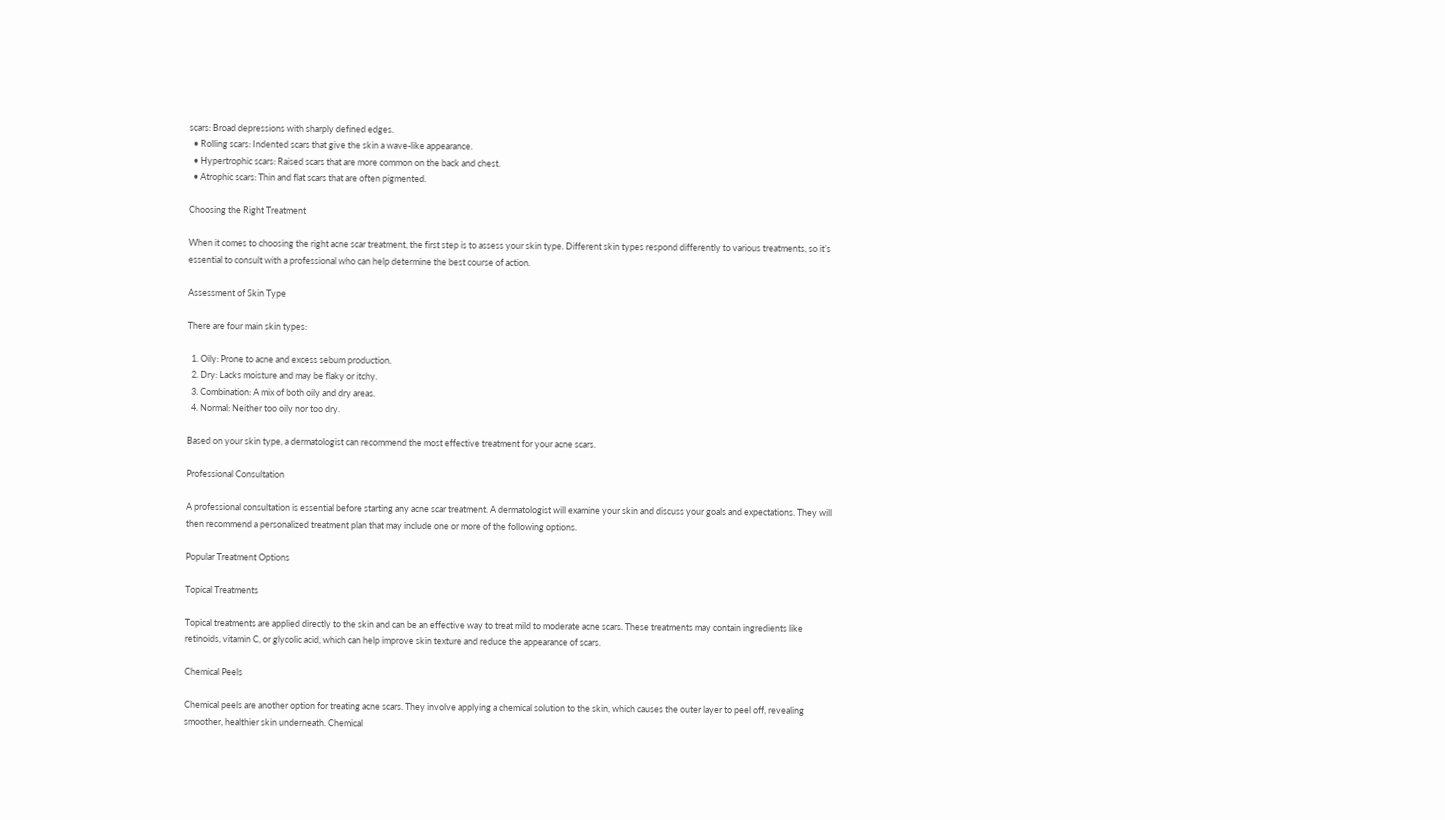scars: Broad depressions with sharply defined edges.
  • Rolling scars: Indented scars that give the skin a wave-like appearance.
  • Hypertrophic scars: Raised scars that are more common on the back and chest.
  • Atrophic scars: Thin and flat scars that are often pigmented.

Choosing the Right Treatment

When it comes to choosing the right acne scar treatment, the first step is to assess your skin type. Different skin types respond differently to various treatments, so it’s essential to consult with a professional who can help determine the best course of action.

Assessment of Skin Type

There are four main skin types:

  1. Oily: Prone to acne and excess sebum production.
  2. Dry: Lacks moisture and may be flaky or itchy.
  3. Combination: A mix of both oily and dry areas.
  4. Normal: Neither too oily nor too dry.

Based on your skin type, a dermatologist can recommend the most effective treatment for your acne scars.

Professional Consultation

A professional consultation is essential before starting any acne scar treatment. A dermatologist will examine your skin and discuss your goals and expectations. They will then recommend a personalized treatment plan that may include one or more of the following options.

Popular Treatment Options

Topical Treatments

Topical treatments are applied directly to the skin and can be an effective way to treat mild to moderate acne scars. These treatments may contain ingredients like retinoids, vitamin C, or glycolic acid, which can help improve skin texture and reduce the appearance of scars.

Chemical Peels

Chemical peels are another option for treating acne scars. They involve applying a chemical solution to the skin, which causes the outer layer to peel off, revealing smoother, healthier skin underneath. Chemical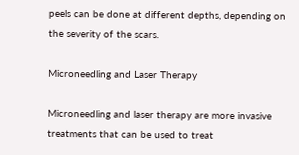peels can be done at different depths, depending on the severity of the scars.

Microneedling and Laser Therapy

Microneedling and laser therapy are more invasive treatments that can be used to treat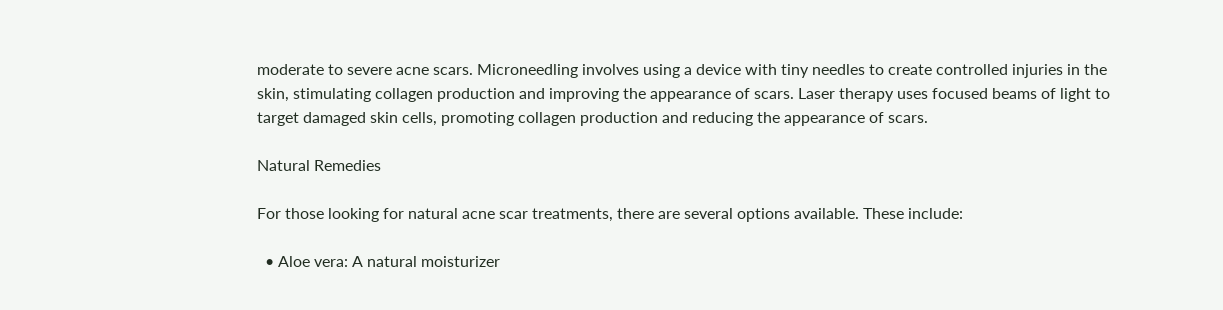moderate to severe acne scars. Microneedling involves using a device with tiny needles to create controlled injuries in the skin, stimulating collagen production and improving the appearance of scars. Laser therapy uses focused beams of light to target damaged skin cells, promoting collagen production and reducing the appearance of scars.

Natural Remedies

For those looking for natural acne scar treatments, there are several options available. These include:

  • Aloe vera: A natural moisturizer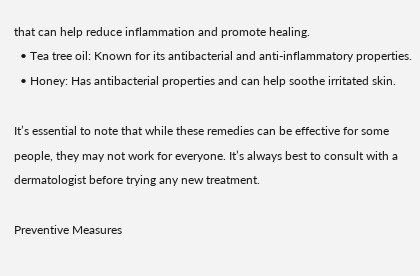that can help reduce inflammation and promote healing.
  • Tea tree oil: Known for its antibacterial and anti-inflammatory properties.
  • Honey: Has antibacterial properties and can help soothe irritated skin.

It’s essential to note that while these remedies can be effective for some people, they may not work for everyone. It’s always best to consult with a dermatologist before trying any new treatment.

Preventive Measures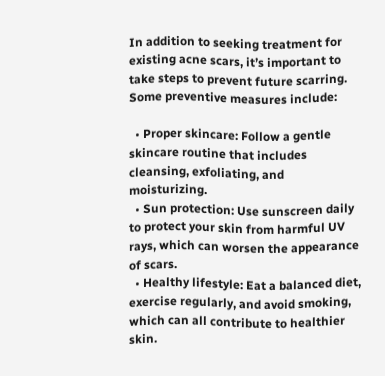In addition to seeking treatment for existing acne scars, it’s important to take steps to prevent future scarring. Some preventive measures include:

  • Proper skincare: Follow a gentle skincare routine that includes cleansing, exfoliating, and moisturizing.
  • Sun protection: Use sunscreen daily to protect your skin from harmful UV rays, which can worsen the appearance of scars.
  • Healthy lifestyle: Eat a balanced diet, exercise regularly, and avoid smoking, which can all contribute to healthier skin.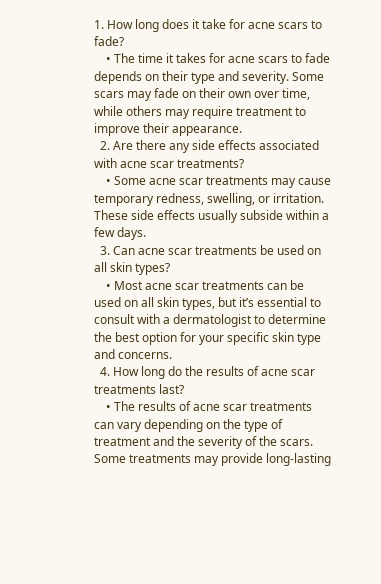1. How long does it take for acne scars to fade?
    • The time it takes for acne scars to fade depends on their type and severity. Some scars may fade on their own over time, while others may require treatment to improve their appearance.
  2. Are there any side effects associated with acne scar treatments?
    • Some acne scar treatments may cause temporary redness, swelling, or irritation. These side effects usually subside within a few days.
  3. Can acne scar treatments be used on all skin types?
    • Most acne scar treatments can be used on all skin types, but it’s essential to consult with a dermatologist to determine the best option for your specific skin type and concerns.
  4. How long do the results of acne scar treatments last?
    • The results of acne scar treatments can vary depending on the type of treatment and the severity of the scars. Some treatments may provide long-lasting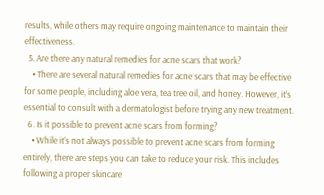results, while others may require ongoing maintenance to maintain their effectiveness.
  5. Are there any natural remedies for acne scars that work?
    • There are several natural remedies for acne scars that may be effective for some people, including aloe vera, tea tree oil, and honey. However, it’s essential to consult with a dermatologist before trying any new treatment.
  6. Is it possible to prevent acne scars from forming?
    • While it’s not always possible to prevent acne scars from forming entirely, there are steps you can take to reduce your risk. This includes following a proper skincare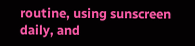routine, using sunscreen daily, and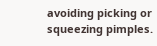avoiding picking or squeezing pimples.